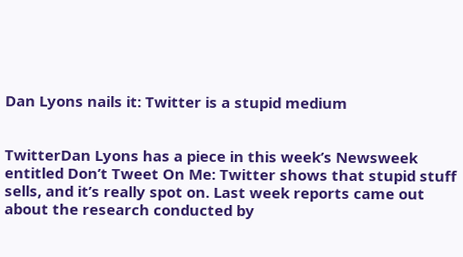Dan Lyons nails it: Twitter is a stupid medium


TwitterDan Lyons has a piece in this week’s Newsweek entitled Don’t Tweet On Me: Twitter shows that stupid stuff sells, and it’s really spot on. Last week reports came out about the research conducted by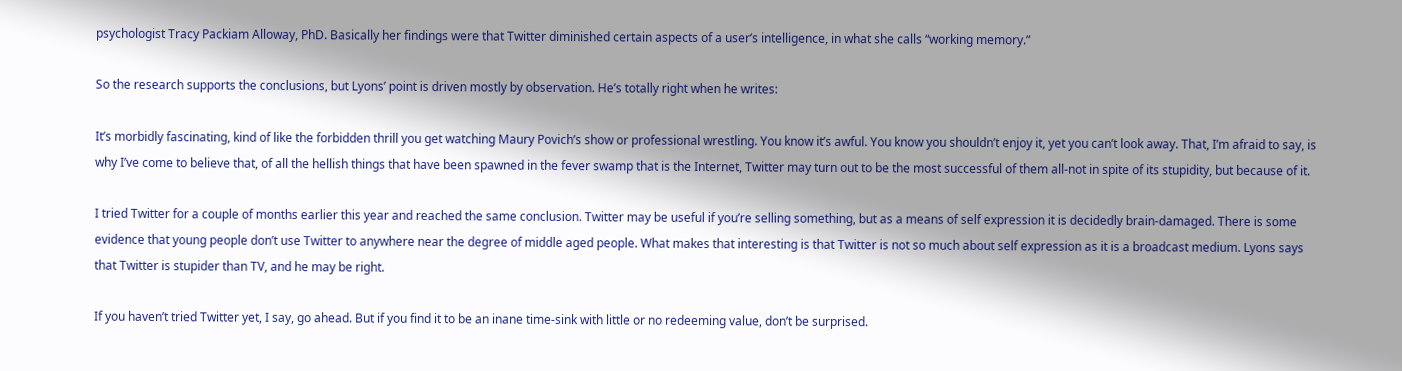psychologist Tracy Packiam Alloway, PhD. Basically her findings were that Twitter diminished certain aspects of a user’s intelligence, in what she calls “working memory.”

So the research supports the conclusions, but Lyons’ point is driven mostly by observation. He’s totally right when he writes:

It’s morbidly fascinating, kind of like the forbidden thrill you get watching Maury Povich’s show or professional wrestling. You know it’s awful. You know you shouldn’t enjoy it, yet you can’t look away. That, I’m afraid to say, is why I’ve come to believe that, of all the hellish things that have been spawned in the fever swamp that is the Internet, Twitter may turn out to be the most successful of them all-not in spite of its stupidity, but because of it.

I tried Twitter for a couple of months earlier this year and reached the same conclusion. Twitter may be useful if you’re selling something, but as a means of self expression it is decidedly brain-damaged. There is some evidence that young people don’t use Twitter to anywhere near the degree of middle aged people. What makes that interesting is that Twitter is not so much about self expression as it is a broadcast medium. Lyons says that Twitter is stupider than TV, and he may be right.

If you haven’t tried Twitter yet, I say, go ahead. But if you find it to be an inane time-sink with little or no redeeming value, don’t be surprised.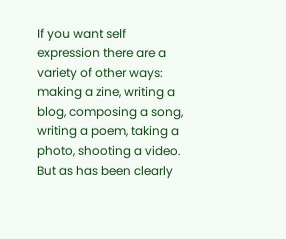If you want self expression there are a variety of other ways: making a zine, writing a blog, composing a song, writing a poem, taking a photo, shooting a video. But as has been clearly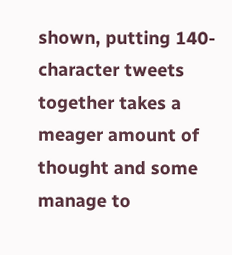shown, putting 140-character tweets together takes a meager amount of thought and some manage to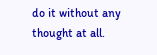do it without any thought at all.